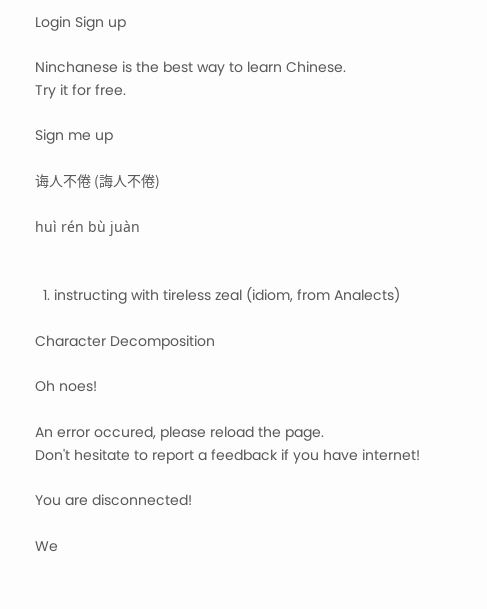Login Sign up

Ninchanese is the best way to learn Chinese.
Try it for free.

Sign me up

诲人不倦 (誨人不倦)

huì rén bù juàn


  1. instructing with tireless zeal (idiom, from Analects)

Character Decomposition

Oh noes!

An error occured, please reload the page.
Don't hesitate to report a feedback if you have internet!

You are disconnected!

We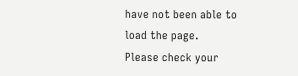have not been able to load the page.
Please check your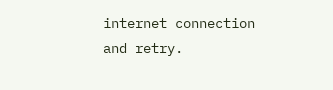internet connection and retry.